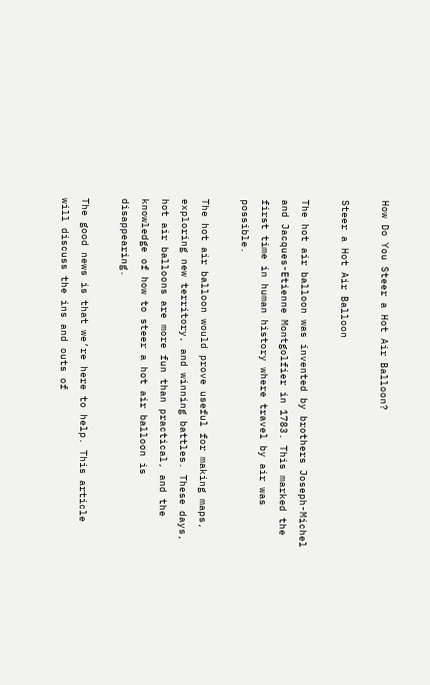How Do You Steer a Hot Air Balloon?

Steer a Hot Air Balloon

The hot air balloon was invented by brothers Joseph-Michel and Jacques-Etienne Montgolfier in 1783. This marked the first time in human history where travel by air was possible.

The hot air balloon would prove useful for making maps, exploring new territory, and winning battles. These days, hot air balloons are more fun than practical, and the knowledge of how to steer a hot air balloon is disappearing.

The good news is that we’re here to help. This article will discuss the ins and outs of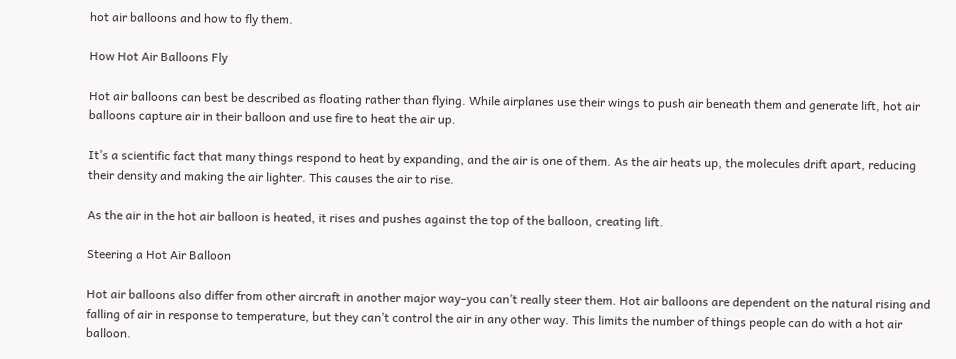hot air balloons and how to fly them.

How Hot Air Balloons Fly

Hot air balloons can best be described as floating rather than flying. While airplanes use their wings to push air beneath them and generate lift, hot air balloons capture air in their balloon and use fire to heat the air up.

It’s a scientific fact that many things respond to heat by expanding, and the air is one of them. As the air heats up, the molecules drift apart, reducing their density and making the air lighter. This causes the air to rise.

As the air in the hot air balloon is heated, it rises and pushes against the top of the balloon, creating lift.

Steering a Hot Air Balloon

Hot air balloons also differ from other aircraft in another major way–you can’t really steer them. Hot air balloons are dependent on the natural rising and falling of air in response to temperature, but they can’t control the air in any other way. This limits the number of things people can do with a hot air balloon.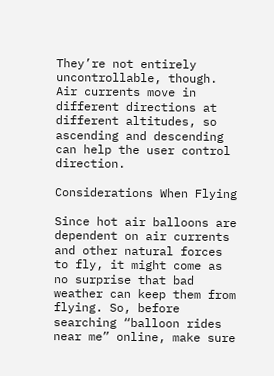They’re not entirely uncontrollable, though. Air currents move in different directions at different altitudes, so ascending and descending can help the user control direction.

Considerations When Flying

Since hot air balloons are dependent on air currents and other natural forces to fly, it might come as no surprise that bad weather can keep them from flying. So, before searching “balloon rides near me” online, make sure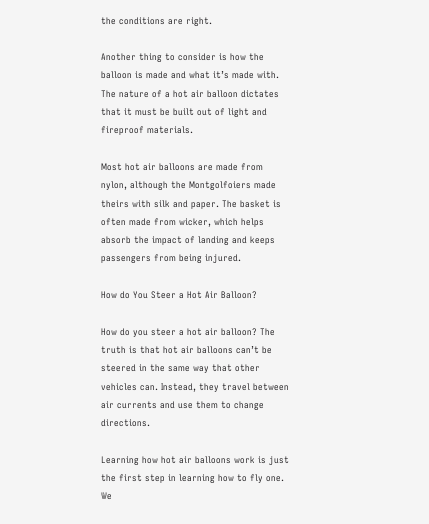the conditions are right.

Another thing to consider is how the balloon is made and what it’s made with. The nature of a hot air balloon dictates that it must be built out of light and fireproof materials.

Most hot air balloons are made from nylon, although the Montgolfoiers made theirs with silk and paper. The basket is often made from wicker, which helps absorb the impact of landing and keeps passengers from being injured.

How do You Steer a Hot Air Balloon?

How do you steer a hot air balloon? The truth is that hot air balloons can’t be steered in the same way that other vehicles can. Instead, they travel between air currents and use them to change directions.

Learning how hot air balloons work is just the first step in learning how to fly one. We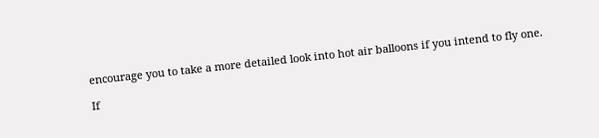encourage you to take a more detailed look into hot air balloons if you intend to fly one.

If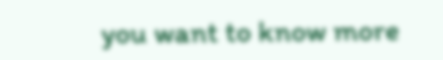you want to know more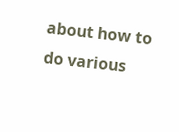about how to do various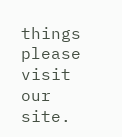things please visit our site.